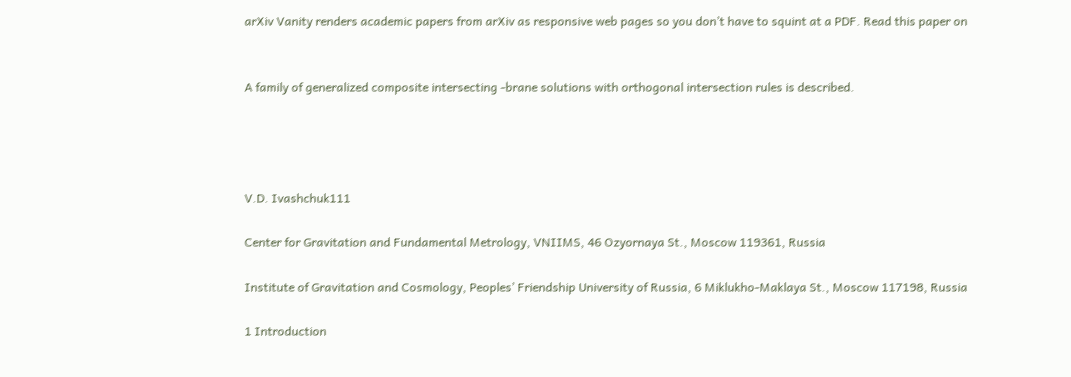arXiv Vanity renders academic papers from arXiv as responsive web pages so you don’t have to squint at a PDF. Read this paper on


A family of generalized composite intersecting -brane solutions with orthogonal intersection rules is described.




V.D. Ivashchuk111

Center for Gravitation and Fundamental Metrology, VNIIMS, 46 Ozyornaya St., Moscow 119361, Russia

Institute of Gravitation and Cosmology, Peoples’ Friendship University of Russia, 6 Miklukho-Maklaya St., Moscow 117198, Russia

1 Introduction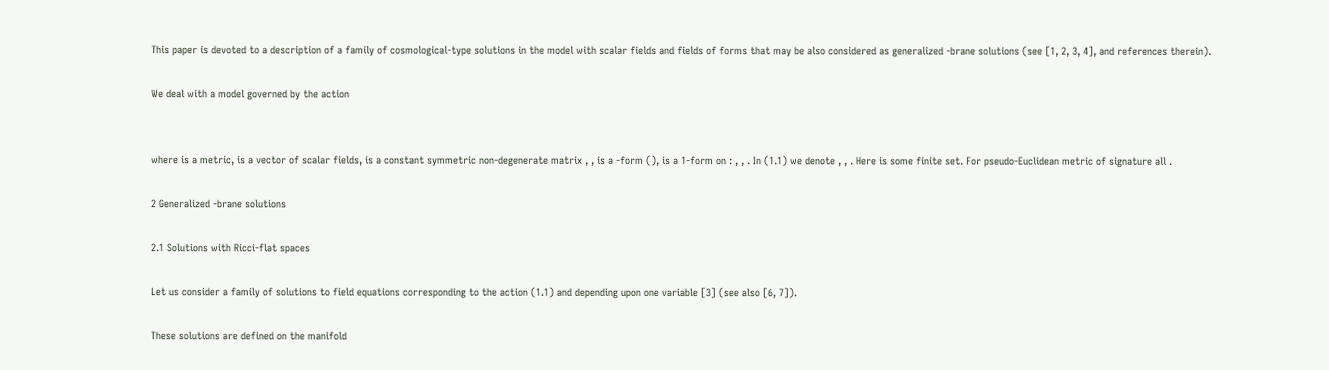This paper is devoted to a description of a family of cosmological-type solutions in the model with scalar fields and fields of forms that may be also considered as generalized -brane solutions (see [1, 2, 3, 4], and references therein).

We deal with a model governed by the action


where is a metric, is a vector of scalar fields, is a constant symmetric non-degenerate matrix , , is a -form (), is a 1-form on : , , . In (1.1) we denote , , . Here is some finite set. For pseudo-Euclidean metric of signature all .

2 Generalized -brane solutions

2.1 Solutions with Ricci-flat spaces

Let us consider a family of solutions to field equations corresponding to the action (1.1) and depending upon one variable [3] (see also [6, 7]).

These solutions are defined on the manifold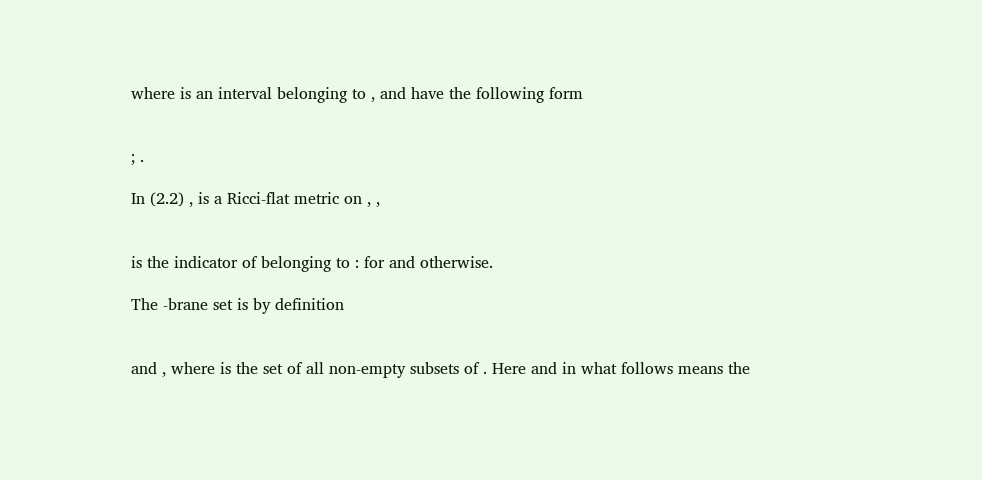where is an interval belonging to , and have the following form


; .

In (2.2) , is a Ricci-flat metric on , ,


is the indicator of belonging to : for and otherwise.

The -brane set is by definition


and , where is the set of all non-empty subsets of . Here and in what follows means the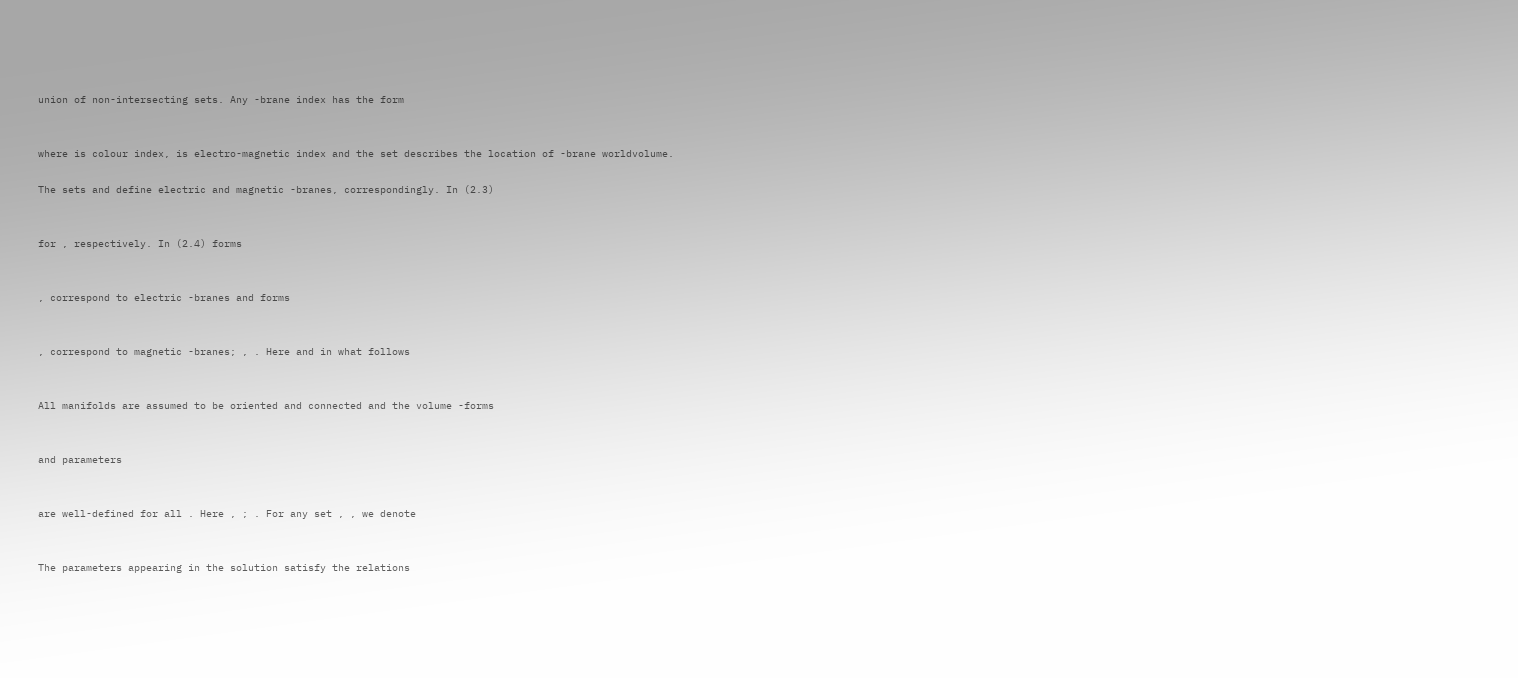union of non-intersecting sets. Any -brane index has the form


where is colour index, is electro-magnetic index and the set describes the location of -brane worldvolume.

The sets and define electric and magnetic -branes, correspondingly. In (2.3)


for , respectively. In (2.4) forms


, correspond to electric -branes and forms


, correspond to magnetic -branes; , . Here and in what follows


All manifolds are assumed to be oriented and connected and the volume -forms


and parameters


are well-defined for all . Here , ; . For any set , , we denote


The parameters appearing in the solution satisfy the relations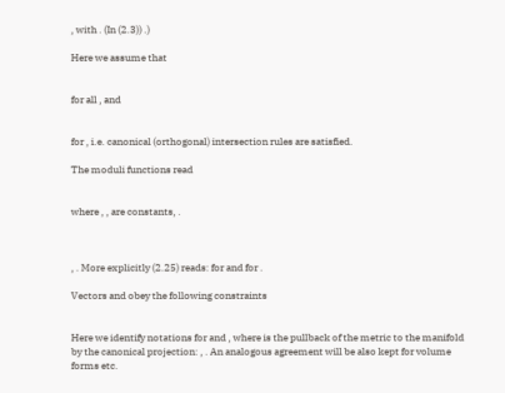, with . (In (2.3)) .)

Here we assume that


for all , and


for , i.e. canonical (orthogonal) intersection rules are satisfied.

The moduli functions read


where , , are constants, .



, . More explicitly (2.25) reads: for and for .

Vectors and obey the following constraints


Here we identify notations for and , where is the pullback of the metric to the manifold by the canonical projection: , . An analogous agreement will be also kept for volume forms etc.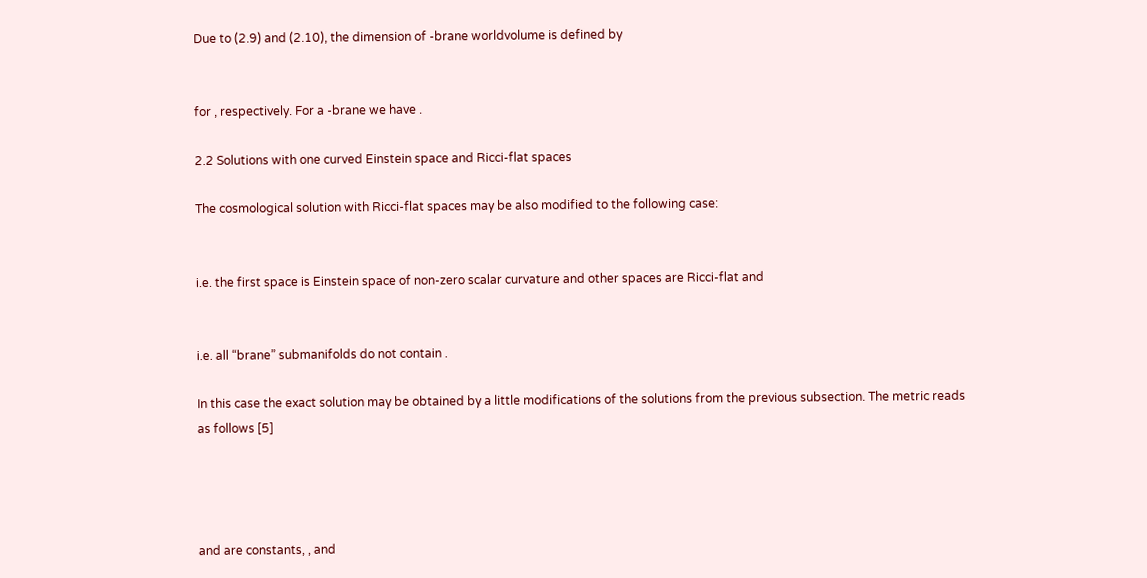Due to (2.9) and (2.10), the dimension of -brane worldvolume is defined by


for , respectively. For a -brane we have .

2.2 Solutions with one curved Einstein space and Ricci-flat spaces

The cosmological solution with Ricci-flat spaces may be also modified to the following case:


i.e. the first space is Einstein space of non-zero scalar curvature and other spaces are Ricci-flat and


i.e. all “brane” submanifolds do not contain .

In this case the exact solution may be obtained by a little modifications of the solutions from the previous subsection. The metric reads as follows [5]




and are constants, , and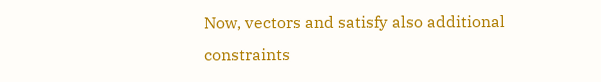Now, vectors and satisfy also additional constraints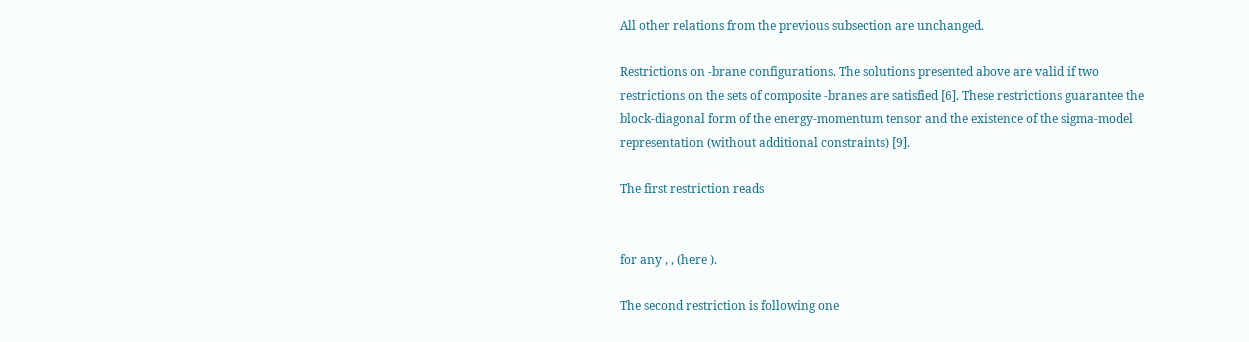All other relations from the previous subsection are unchanged.

Restrictions on -brane configurations. The solutions presented above are valid if two restrictions on the sets of composite -branes are satisfied [6]. These restrictions guarantee the block-diagonal form of the energy-momentum tensor and the existence of the sigma-model representation (without additional constraints) [9].

The first restriction reads


for any , , (here ).

The second restriction is following one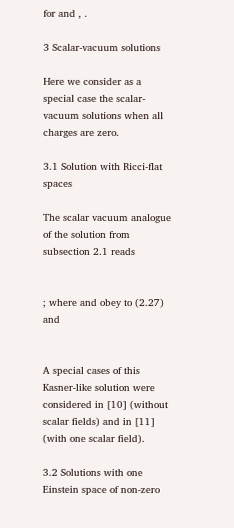for and , .

3 Scalar-vacuum solutions

Here we consider as a special case the scalar-vacuum solutions when all charges are zero.

3.1 Solution with Ricci-flat spaces

The scalar vacuum analogue of the solution from subsection 2.1 reads


; where and obey to (2.27) and


A special cases of this Kasner-like solution were considered in [10] (without scalar fields) and in [11] (with one scalar field).

3.2 Solutions with one Einstein space of non-zero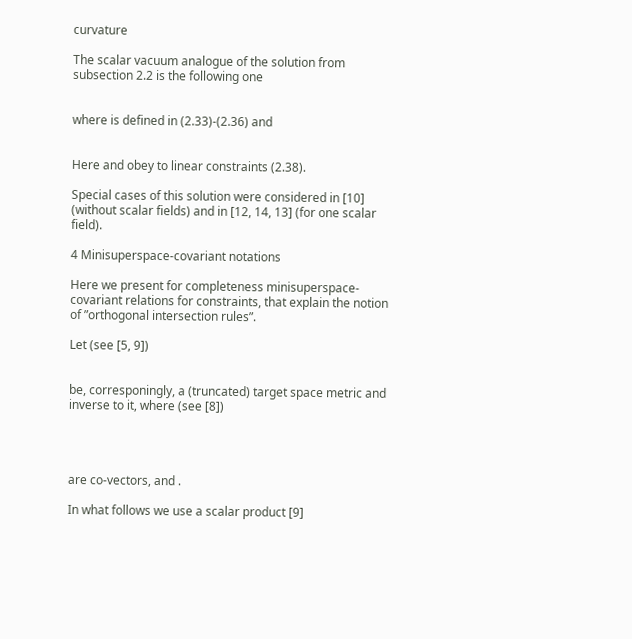curvature

The scalar vacuum analogue of the solution from subsection 2.2 is the following one


where is defined in (2.33)-(2.36) and


Here and obey to linear constraints (2.38).

Special cases of this solution were considered in [10] (without scalar fields) and in [12, 14, 13] (for one scalar field).

4 Minisuperspace-covariant notations

Here we present for completeness minisuperspace-covariant relations for constraints, that explain the notion of ”orthogonal intersection rules”.

Let (see [5, 9])


be, corresponingly, a (truncated) target space metric and inverse to it, where (see [8])




are co-vectors, and .

In what follows we use a scalar product [9]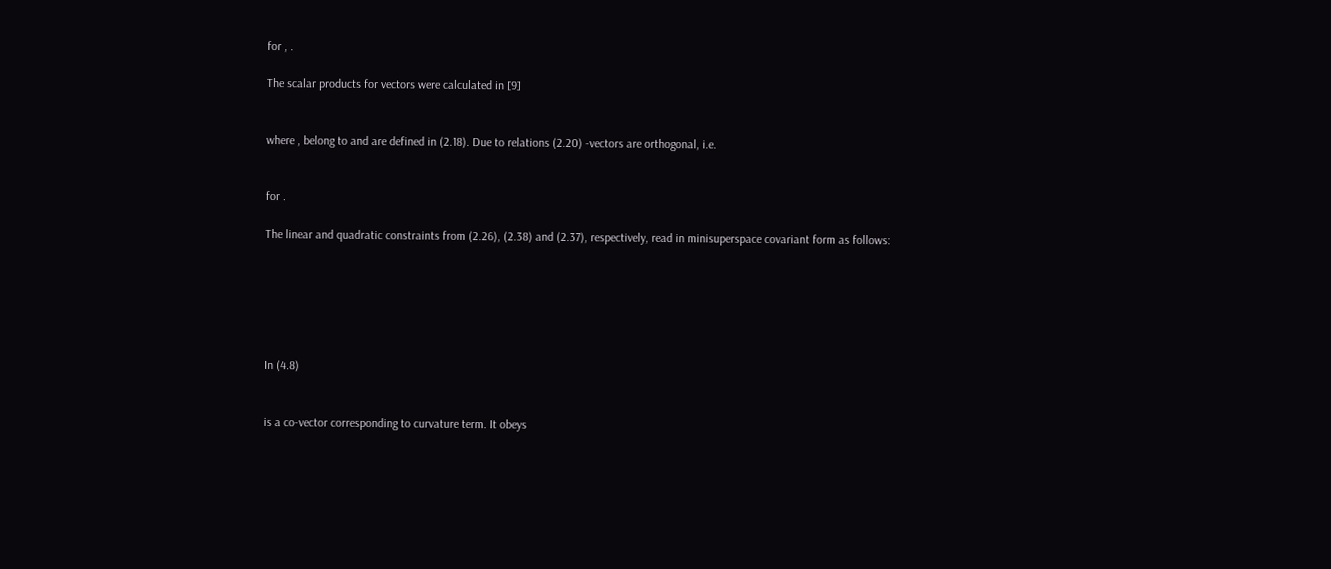for , .

The scalar products for vectors were calculated in [9]


where , belong to and are defined in (2.18). Due to relations (2.20) -vectors are orthogonal, i.e.


for .

The linear and quadratic constraints from (2.26), (2.38) and (2.37), respectively, read in minisuperspace covariant form as follows:






In (4.8)


is a co-vector corresponding to curvature term. It obeys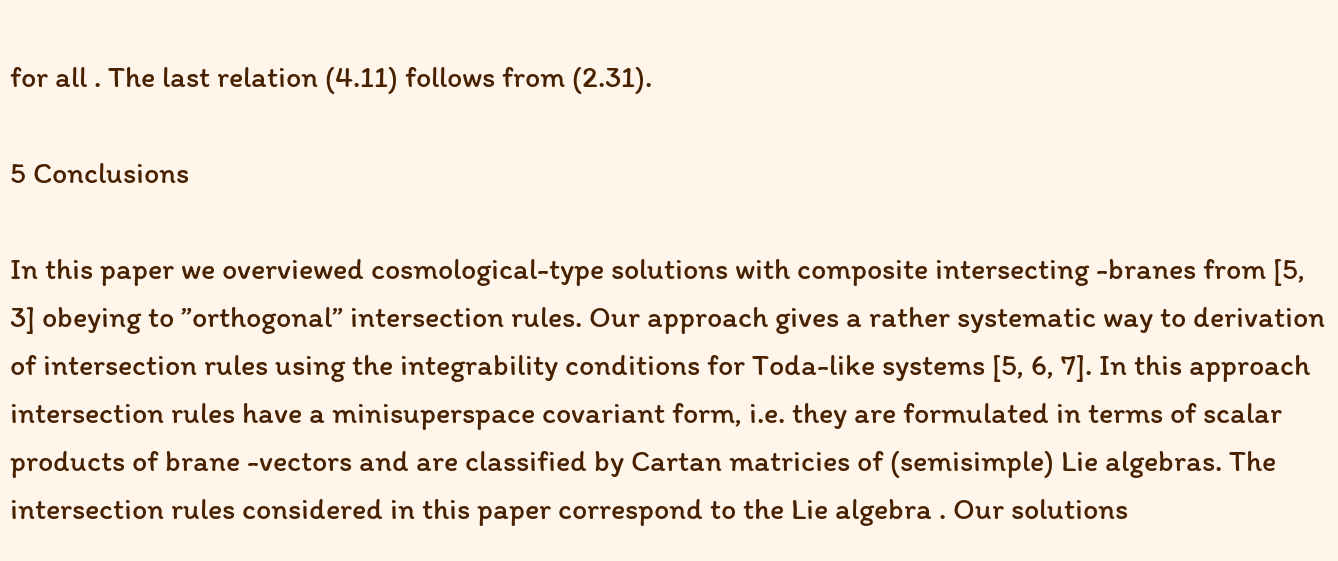for all . The last relation (4.11) follows from (2.31).

5 Conclusions

In this paper we overviewed cosmological-type solutions with composite intersecting -branes from [5, 3] obeying to ”orthogonal” intersection rules. Our approach gives a rather systematic way to derivation of intersection rules using the integrability conditions for Toda-like systems [5, 6, 7]. In this approach intersection rules have a minisuperspace covariant form, i.e. they are formulated in terms of scalar products of brane -vectors and are classified by Cartan matricies of (semisimple) Lie algebras. The intersection rules considered in this paper correspond to the Lie algebra . Our solutions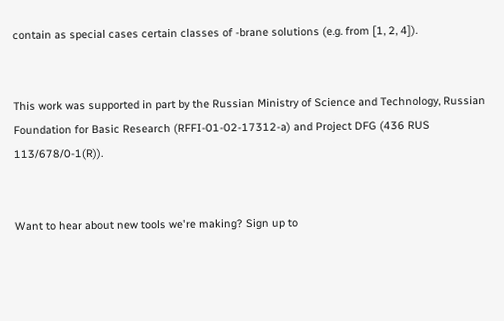contain as special cases certain classes of -brane solutions (e.g. from [1, 2, 4]).


This work was supported in part by the Russian Ministry of Science and Technology, Russian Foundation for Basic Research (RFFI-01-02-17312-a) and Project DFG (436 RUS 113/678/0-1(R)).


Want to hear about new tools we're making? Sign up to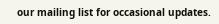our mailing list for occasional updates.